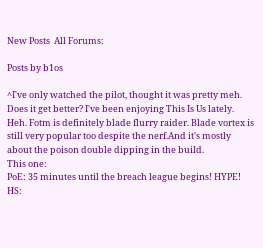New Posts  All Forums:

Posts by b1os

^I've only watched the pilot, thought it was pretty meh. Does it get better? I've been enjoying This Is Us lately.
Heh. Fotm is definitely blade flurry raider. Blade vortex is still very popular too despite the nerf.And it's mostly about the poison double dipping in the build.
This one:
PoE: 35 minutes until the breach league begins! HYPE! HS: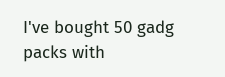I've bought 50 gadg packs with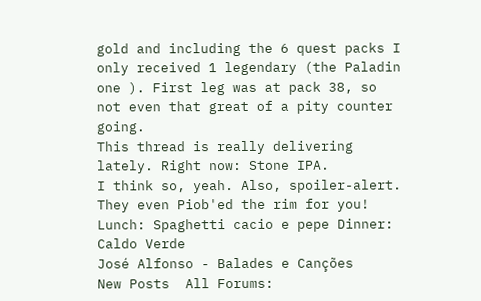gold and including the 6 quest packs I only received 1 legendary (the Paladin one ). First leg was at pack 38, so not even that great of a pity counter going.
This thread is really delivering lately. Right now: Stone IPA.
I think so, yeah. Also, spoiler-alert.
They even Piob'ed the rim for you!
Lunch: Spaghetti cacio e pepe Dinner: Caldo Verde
José Alfonso - Balades e Canções
New Posts  All Forums: